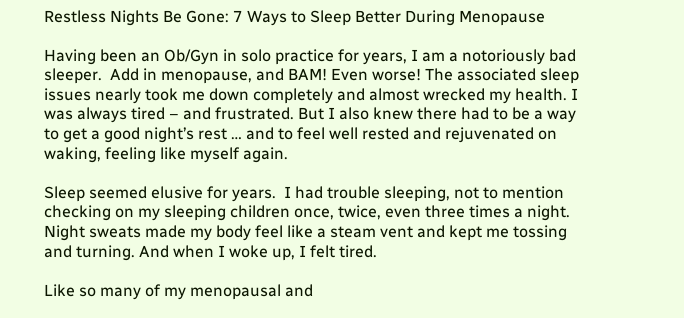Restless Nights Be Gone: 7 Ways to Sleep Better During Menopause

Having been an Ob/Gyn in solo practice for years, I am a notoriously bad sleeper.  Add in menopause, and BAM! Even worse! The associated sleep issues nearly took me down completely and almost wrecked my health. I was always tired – and frustrated. But I also knew there had to be a way to get a good night’s rest … and to feel well rested and rejuvenated on waking, feeling like myself again.

Sleep seemed elusive for years.  I had trouble sleeping, not to mention checking on my sleeping children once, twice, even three times a night. Night sweats made my body feel like a steam vent and kept me tossing and turning. And when I woke up, I felt tired.

Like so many of my menopausal and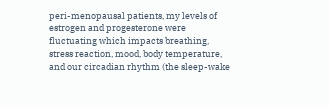peri-menopausal patients, my levels of estrogen and progesterone were fluctuating which impacts breathing, stress reaction, mood, body temperature, and our circadian rhythm (the sleep-wake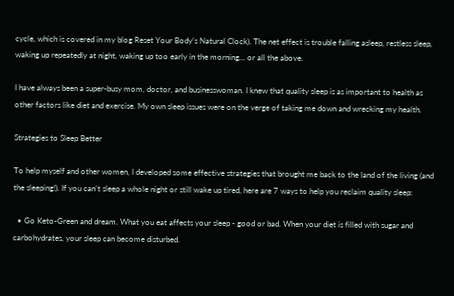cycle, which is covered in my blog Reset Your Body’s Natural Clock). The net effect is trouble falling asleep, restless sleep, waking up repeatedly at night, waking up too early in the morning… or all the above.

I have always been a super-busy mom, doctor, and businesswoman. I knew that quality sleep is as important to health as other factors like diet and exercise. My own sleep issues were on the verge of taking me down and wrecking my health.

Strategies to Sleep Better

To help myself and other women, I developed some effective strategies that brought me back to the land of the living (and the sleeping!). If you can’t sleep a whole night or still wake up tired, here are 7 ways to help you reclaim quality sleep:

  • Go Keto-Green and dream. What you eat affects your sleep - good or bad. When your diet is filled with sugar and carbohydrates, your sleep can become disturbed.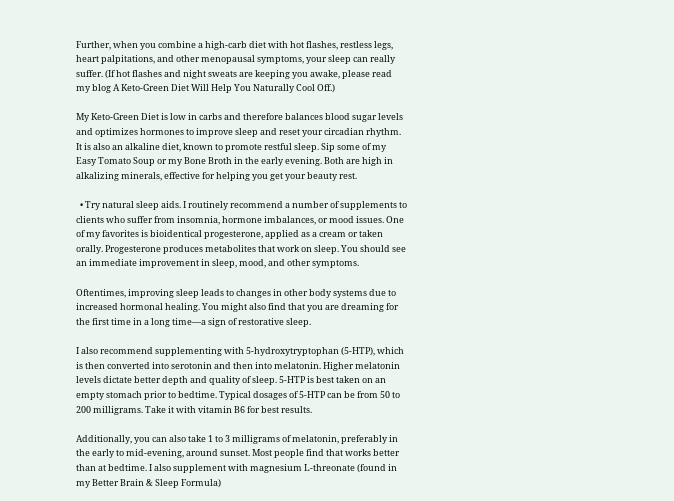Further, when you combine a high-carb diet with hot flashes, restless legs, heart palpitations, and other menopausal symptoms, your sleep can really suffer. (If hot flashes and night sweats are keeping you awake, please read my blog A Keto-Green Diet Will Help You Naturally Cool Off.)

My Keto-Green Diet is low in carbs and therefore balances blood sugar levels and optimizes hormones to improve sleep and reset your circadian rhythm. It is also an alkaline diet, known to promote restful sleep. Sip some of my Easy Tomato Soup or my Bone Broth in the early evening. Both are high in alkalizing minerals, effective for helping you get your beauty rest.

  • Try natural sleep aids. I routinely recommend a number of supplements to clients who suffer from insomnia, hormone imbalances, or mood issues. One of my favorites is bioidentical progesterone, applied as a cream or taken orally. Progesterone produces metabolites that work on sleep. You should see an immediate improvement in sleep, mood, and other symptoms.

Oftentimes, improving sleep leads to changes in other body systems due to increased hormonal healing. You might also find that you are dreaming for the first time in a long time—a sign of restorative sleep.

I also recommend supplementing with 5-hydroxytryptophan (5-HTP), which is then converted into serotonin and then into melatonin. Higher melatonin levels dictate better depth and quality of sleep. 5-HTP is best taken on an empty stomach prior to bedtime. Typical dosages of 5-HTP can be from 50 to 200 milligrams. Take it with vitamin B6 for best results.

Additionally, you can also take 1 to 3 milligrams of melatonin, preferably in the early to mid-evening, around sunset. Most people find that works better than at bedtime. I also supplement with magnesium L-threonate (found in my Better Brain & Sleep Formula)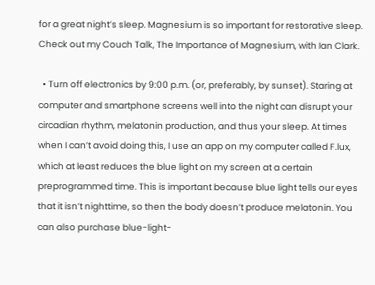for a great night’s sleep. Magnesium is so important for restorative sleep. Check out my Couch Talk, The Importance of Magnesium, with Ian Clark.

  • Turn off electronics by 9:00 p.m. (or, preferably, by sunset). Staring at computer and smartphone screens well into the night can disrupt your circadian rhythm, melatonin production, and thus your sleep. At times when I can’t avoid doing this, I use an app on my computer called F.lux, which at least reduces the blue light on my screen at a certain preprogrammed time. This is important because blue light tells our eyes that it isn’t nighttime, so then the body doesn’t produce melatonin. You can also purchase blue-light-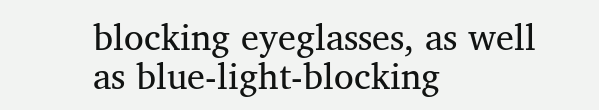blocking eyeglasses, as well as blue-light-blocking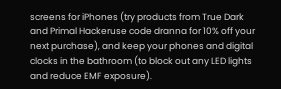screens for iPhones (try products from True Dark and Primal Hackeruse code dranna for 10% off your next purchase), and keep your phones and digital clocks in the bathroom (to block out any LED lights and reduce EMF exposure).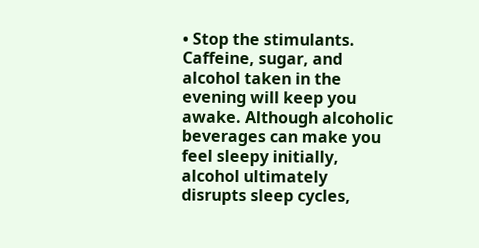• Stop the stimulants. Caffeine, sugar, and alcohol taken in the evening will keep you awake. Although alcoholic beverages can make you feel sleepy initially, alcohol ultimately disrupts sleep cycles,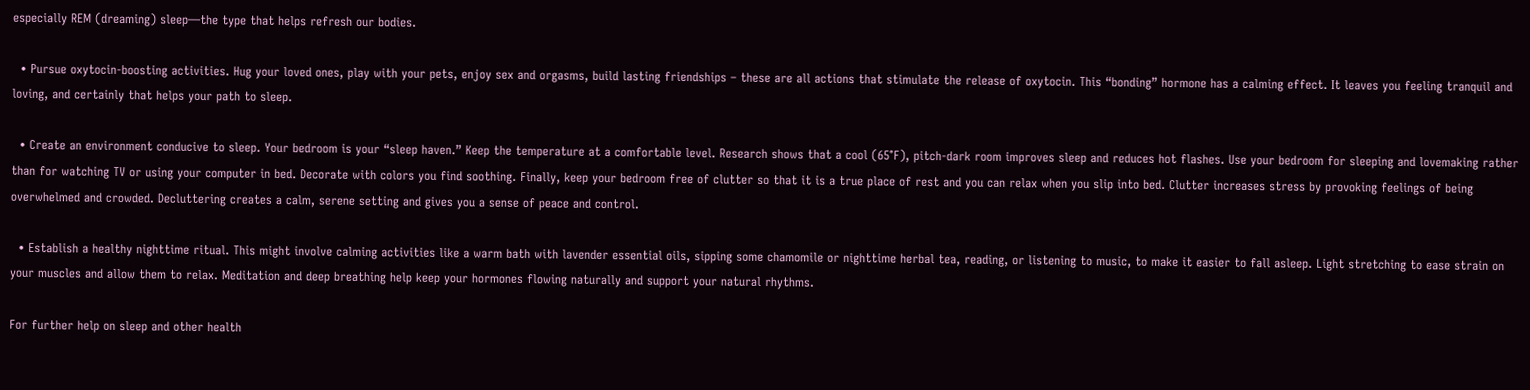especially REM (dreaming) sleep—the type that helps refresh our bodies.

  • Pursue oxytocin-boosting activities. Hug your loved ones, play with your pets, enjoy sex and orgasms, build lasting friendships – these are all actions that stimulate the release of oxytocin. This “bonding” hormone has a calming effect. It leaves you feeling tranquil and loving, and certainly that helps your path to sleep.

  • Create an environment conducive to sleep. Your bedroom is your “sleep haven.” Keep the temperature at a comfortable level. Research shows that a cool (65°F), pitch-dark room improves sleep and reduces hot flashes. Use your bedroom for sleeping and lovemaking rather than for watching TV or using your computer in bed. Decorate with colors you find soothing. Finally, keep your bedroom free of clutter so that it is a true place of rest and you can relax when you slip into bed. Clutter increases stress by provoking feelings of being overwhelmed and crowded. Decluttering creates a calm, serene setting and gives you a sense of peace and control.

  • Establish a healthy nighttime ritual. This might involve calming activities like a warm bath with lavender essential oils, sipping some chamomile or nighttime herbal tea, reading, or listening to music, to make it easier to fall asleep. Light stretching to ease strain on your muscles and allow them to relax. Meditation and deep breathing help keep your hormones flowing naturally and support your natural rhythms.

For further help on sleep and other health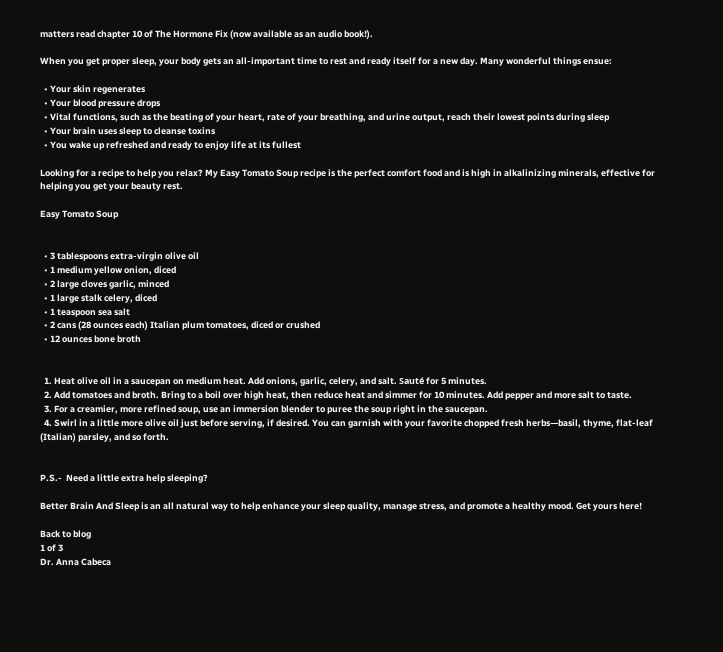matters read chapter 10 of The Hormone Fix (now available as an audio book!).

When you get proper sleep, your body gets an all-important time to rest and ready itself for a new day. Many wonderful things ensue:

  • Your skin regenerates
  • Your blood pressure drops
  • Vital functions, such as the beating of your heart, rate of your breathing, and urine output, reach their lowest points during sleep
  • Your brain uses sleep to cleanse toxins
  • You wake up refreshed and ready to enjoy life at its fullest

Looking for a recipe to help you relax? My Easy Tomato Soup recipe is the perfect comfort food and is high in alkalinizing minerals, effective for helping you get your beauty rest.

Easy Tomato Soup


  • 3 tablespoons extra-virgin olive oil
  • 1 medium yellow onion, diced
  • 2 large cloves garlic, minced
  • 1 large stalk celery, diced
  • 1 teaspoon sea salt
  • 2 cans (28 ounces each) Italian plum tomatoes, diced or crushed
  • 12 ounces bone broth


  1. Heat olive oil in a saucepan on medium heat. Add onions, garlic, celery, and salt. Sauté for 5 minutes.
  2. Add tomatoes and broth. Bring to a boil over high heat, then reduce heat and simmer for 10 minutes. Add pepper and more salt to taste.
  3. For a creamier, more refined soup, use an immersion blender to puree the soup right in the saucepan.
  4. Swirl in a little more olive oil just before serving, if desired. You can garnish with your favorite chopped fresh herbs—basil, thyme, flat-leaf (Italian) parsley, and so forth.


P.S.-  Need a little extra help sleeping?

Better Brain And Sleep is an all natural way to help enhance your sleep quality, manage stress, and promote a healthy mood. Get yours here!

Back to blog
1 of 3
Dr. Anna Cabeca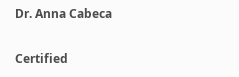Dr. Anna Cabeca

Certified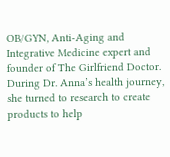OB/GYN, Anti-Aging and Integrative Medicine expert and founder of The Girlfriend Doctor. During Dr. Anna’s health journey, she turned to research to create products to help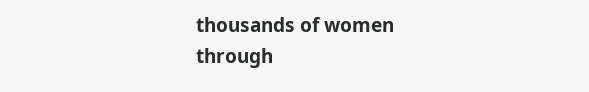thousands of women through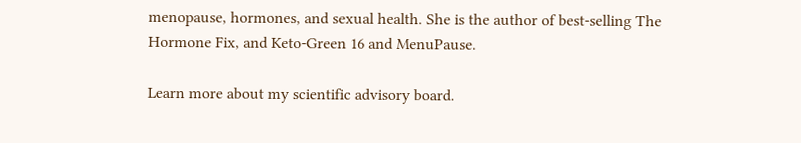menopause, hormones, and sexual health. She is the author of best-selling The Hormone Fix, and Keto-Green 16 and MenuPause.

Learn more about my scientific advisory board.